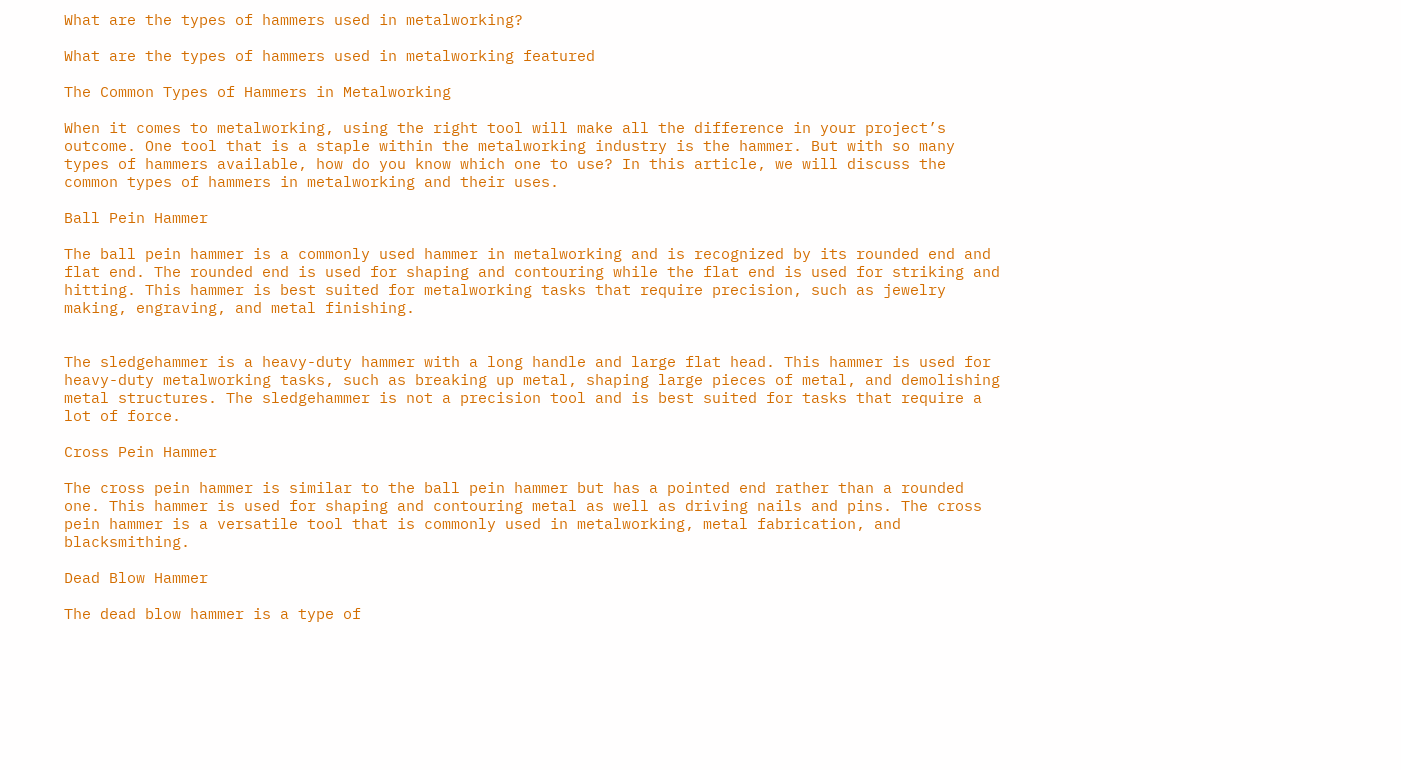What are the types of hammers used in metalworking?

What are the types of hammers used in metalworking featured

The Common Types of Hammers in Metalworking

When it comes to metalworking, using the right tool will make all the difference in your project’s outcome. One tool that is a staple within the metalworking industry is the hammer. But with so many types of hammers available, how do you know which one to use? In this article, we will discuss the common types of hammers in metalworking and their uses.

Ball Pein Hammer

The ball pein hammer is a commonly used hammer in metalworking and is recognized by its rounded end and flat end. The rounded end is used for shaping and contouring while the flat end is used for striking and hitting. This hammer is best suited for metalworking tasks that require precision, such as jewelry making, engraving, and metal finishing.


The sledgehammer is a heavy-duty hammer with a long handle and large flat head. This hammer is used for heavy-duty metalworking tasks, such as breaking up metal, shaping large pieces of metal, and demolishing metal structures. The sledgehammer is not a precision tool and is best suited for tasks that require a lot of force.

Cross Pein Hammer

The cross pein hammer is similar to the ball pein hammer but has a pointed end rather than a rounded one. This hammer is used for shaping and contouring metal as well as driving nails and pins. The cross pein hammer is a versatile tool that is commonly used in metalworking, metal fabrication, and blacksmithing.

Dead Blow Hammer

The dead blow hammer is a type of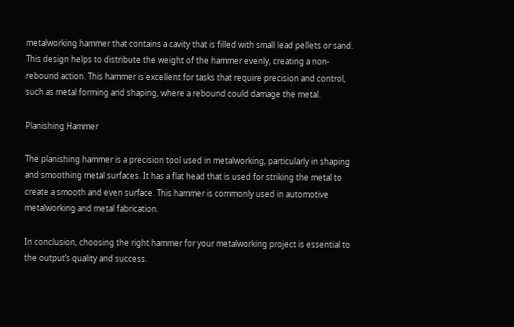metalworking hammer that contains a cavity that is filled with small lead pellets or sand. This design helps to distribute the weight of the hammer evenly, creating a non-rebound action. This hammer is excellent for tasks that require precision and control, such as metal forming and shaping, where a rebound could damage the metal.

Planishing Hammer

The planishing hammer is a precision tool used in metalworking, particularly in shaping and smoothing metal surfaces. It has a flat head that is used for striking the metal to create a smooth and even surface. This hammer is commonly used in automotive metalworking and metal fabrication.

In conclusion, choosing the right hammer for your metalworking project is essential to the output’s quality and success.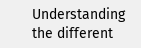Understanding the different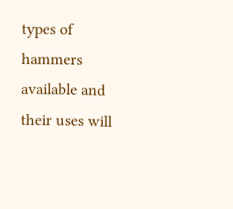types of hammers available and their uses will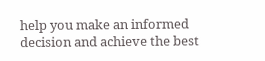help you make an informed decision and achieve the best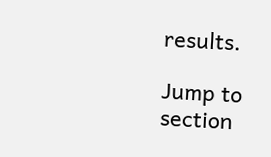results.

Jump to section